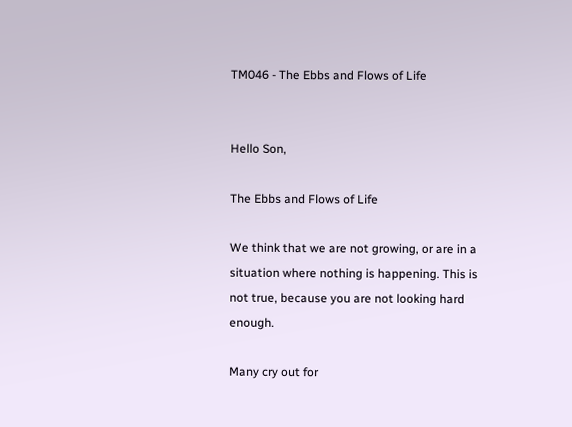TM046 - The Ebbs and Flows of Life


Hello Son,

The Ebbs and Flows of Life

We think that we are not growing, or are in a situation where nothing is happening. This is not true, because you are not looking hard enough.

Many cry out for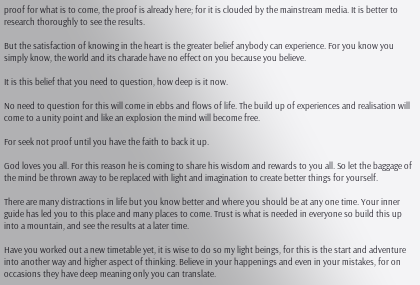proof for what is to come, the proof is already here; for it is clouded by the mainstream media. It is better to research thoroughly to see the results.

But the satisfaction of knowing in the heart is the greater belief anybody can experience. For you know you simply know, the world and its charade have no effect on you because you believe.

It is this belief that you need to question, how deep is it now.

No need to question for this will come in ebbs and flows of life. The build up of experiences and realisation will come to a unity point and like an explosion the mind will become free.

For seek not proof until you have the faith to back it up.

God loves you all. For this reason he is coming to share his wisdom and rewards to you all. So let the baggage of the mind be thrown away to be replaced with light and imagination to create better things for yourself.

There are many distractions in life but you know better and where you should be at any one time. Your inner guide has led you to this place and many places to come. Trust is what is needed in everyone so build this up into a mountain, and see the results at a later time.

Have you worked out a new timetable yet, it is wise to do so my light beings, for this is the start and adventure into another way and higher aspect of thinking. Believe in your happenings and even in your mistakes, for on occasions they have deep meaning only you can translate.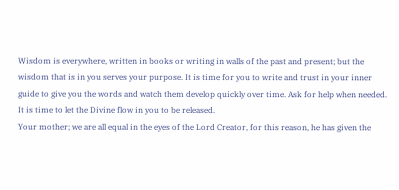Wisdom is everywhere, written in books or writing in walls of the past and present; but the wisdom that is in you serves your purpose. It is time for you to write and trust in your inner guide to give you the words and watch them develop quickly over time. Ask for help when needed. It is time to let the Divine flow in you to be released.
Your mother; we are all equal in the eyes of the Lord Creator, for this reason, he has given the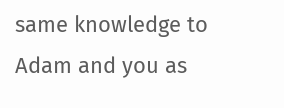same knowledge to Adam and you as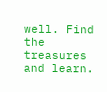well. Find the treasures and learn.